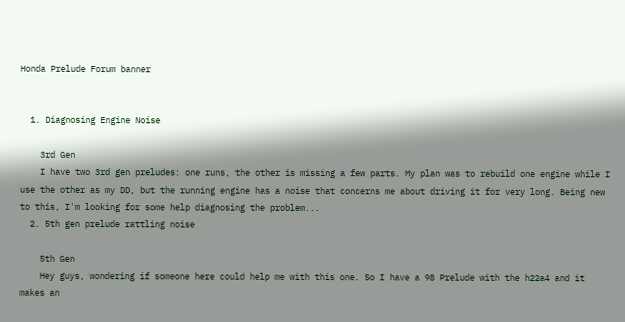Honda Prelude Forum banner


  1. Diagnosing Engine Noise

    3rd Gen
    I have two 3rd gen preludes: one runs, the other is missing a few parts. My plan was to rebuild one engine while I use the other as my DD, but the running engine has a noise that concerns me about driving it for very long. Being new to this, I'm looking for some help diagnosing the problem...
  2. 5th gen prelude rattling noise

    5th Gen
    Hey guys, wondering if someone here could help me with this one. So I have a 98 Prelude with the h22a4 and it makes an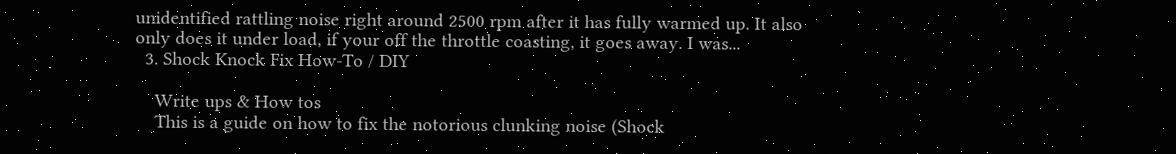unidentified rattling noise right around 2500 rpm after it has fully warmed up. It also only does it under load, if your off the throttle coasting, it goes away. I was...
  3. Shock Knock Fix How-To / DIY

    Write ups & How tos
    This is a guide on how to fix the notorious clunking noise (Shock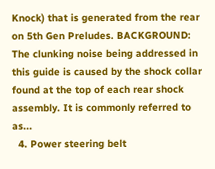Knock) that is generated from the rear on 5th Gen Preludes. BACKGROUND: The clunking noise being addressed in this guide is caused by the shock collar found at the top of each rear shock assembly. It is commonly referred to as...
  4. Power steering belt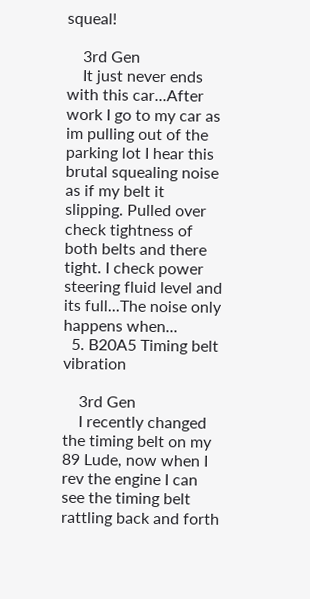squeal!

    3rd Gen
    It just never ends with this car...After work I go to my car as im pulling out of the parking lot I hear this brutal squealing noise as if my belt it slipping. Pulled over check tightness of both belts and there tight. I check power steering fluid level and its full...The noise only happens when...
  5. B20A5 Timing belt vibration

    3rd Gen
    I recently changed the timing belt on my 89 Lude, now when I rev the engine I can see the timing belt rattling back and forth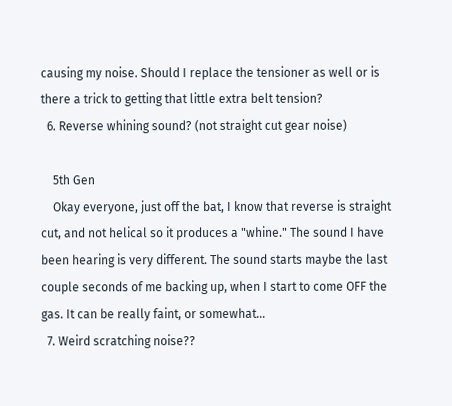causing my noise. Should I replace the tensioner as well or is there a trick to getting that little extra belt tension?
  6. Reverse whining sound? (not straight cut gear noise)

    5th Gen
    Okay everyone, just off the bat, I know that reverse is straight cut, and not helical so it produces a "whine." The sound I have been hearing is very different. The sound starts maybe the last couple seconds of me backing up, when I start to come OFF the gas. It can be really faint, or somewhat...
  7. Weird scratching noise??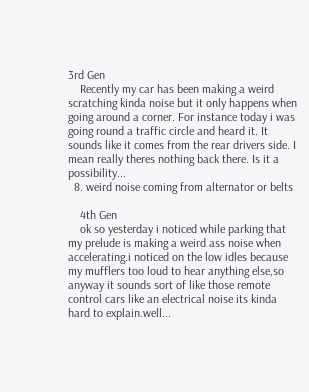3rd Gen
    Recently my car has been making a weird scratching kinda noise but it only happens when going around a corner. For instance today i was going round a traffic circle and heard it. It sounds like it comes from the rear drivers side. I mean really theres nothing back there. Is it a possibility...
  8. weird noise coming from alternator or belts

    4th Gen
    ok so yesterday i noticed while parking that my prelude is making a weird ass noise when accelerating.i noticed on the low idles because my mufflers too loud to hear anything else,so anyway it sounds sort of like those remote control cars like an electrical noise its kinda hard to explain.well...